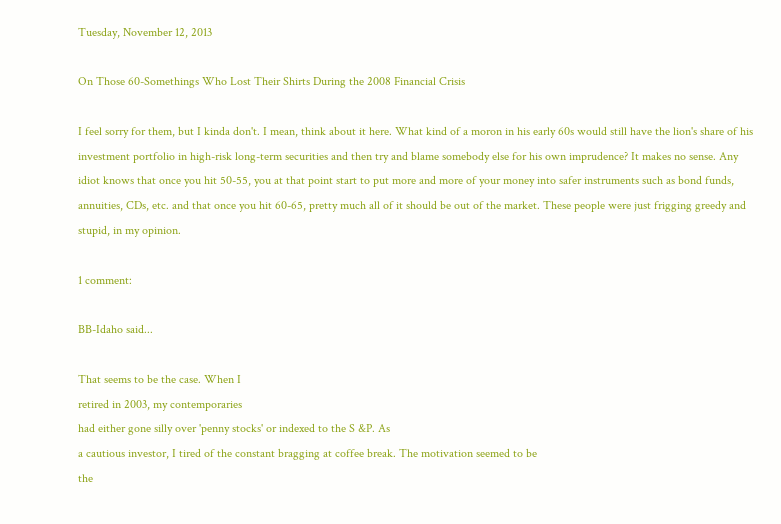Tuesday, November 12, 2013

On Those 60-Somethings Who Lost Their Shirts During the 2008 Financial Crisis

I feel sorry for them, but I kinda don't. I mean, think about it here. What kind of a moron in his early 60s would still have the lion's share of his investment portfolio in high-risk long-term securities and then try and blame somebody else for his own imprudence? It makes no sense. Any idiot knows that once you hit 50-55, you at that point start to put more and more of your money into safer instruments such as bond funds, annuities, CDs, etc. and that once you hit 60-65, pretty much all of it should be out of the market. These people were just frigging greedy and stupid, in my opinion.

1 comment:

BB-Idaho said...

That seems to be the case. When I
retired in 2003, my contemporaries
had either gone silly over 'penny stocks' or indexed to the S &P. As
a cautious investor, I tired of the constant bragging at coffee break. The motivation seemed to be
the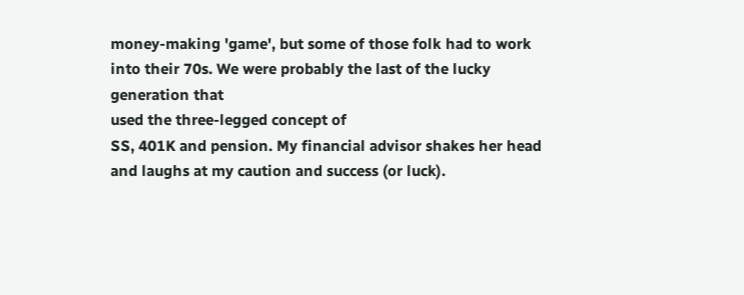money-making 'game', but some of those folk had to work into their 70s. We were probably the last of the lucky generation that
used the three-legged concept of
SS, 401K and pension. My financial advisor shakes her head and laughs at my caution and success (or luck).